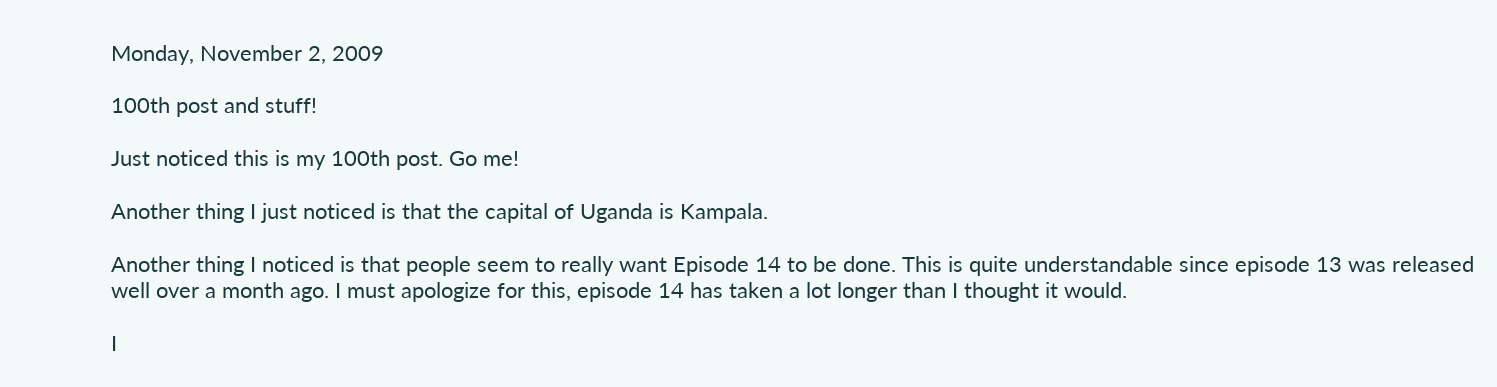Monday, November 2, 2009

100th post and stuff!

Just noticed this is my 100th post. Go me!

Another thing I just noticed is that the capital of Uganda is Kampala.

Another thing I noticed is that people seem to really want Episode 14 to be done. This is quite understandable since episode 13 was released well over a month ago. I must apologize for this, episode 14 has taken a lot longer than I thought it would.

I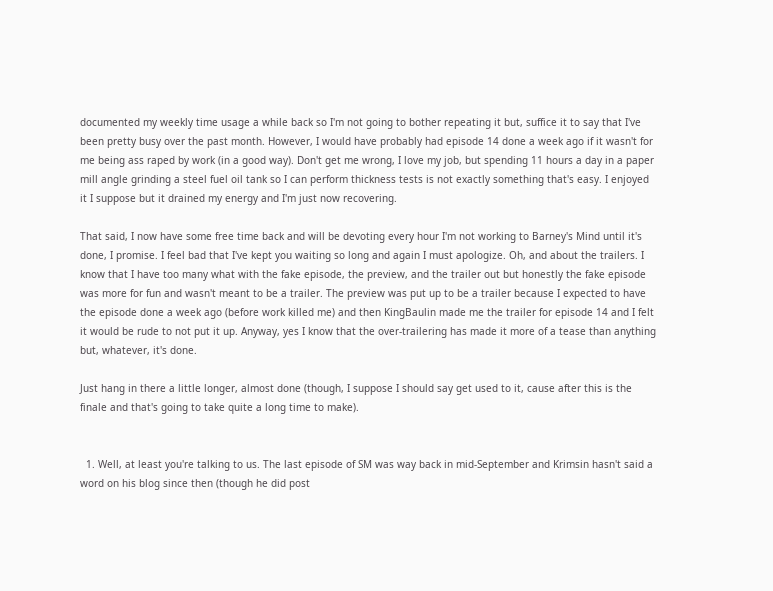documented my weekly time usage a while back so I'm not going to bother repeating it but, suffice it to say that I've been pretty busy over the past month. However, I would have probably had episode 14 done a week ago if it wasn't for me being ass raped by work (in a good way). Don't get me wrong, I love my job, but spending 11 hours a day in a paper mill angle grinding a steel fuel oil tank so I can perform thickness tests is not exactly something that's easy. I enjoyed it I suppose but it drained my energy and I'm just now recovering.

That said, I now have some free time back and will be devoting every hour I'm not working to Barney's Mind until it's done, I promise. I feel bad that I've kept you waiting so long and again I must apologize. Oh, and about the trailers. I know that I have too many what with the fake episode, the preview, and the trailer out but honestly the fake episode was more for fun and wasn't meant to be a trailer. The preview was put up to be a trailer because I expected to have the episode done a week ago (before work killed me) and then KingBaulin made me the trailer for episode 14 and I felt it would be rude to not put it up. Anyway, yes I know that the over-trailering has made it more of a tease than anything but, whatever, it's done.

Just hang in there a little longer, almost done (though, I suppose I should say get used to it, cause after this is the finale and that's going to take quite a long time to make).


  1. Well, at least you're talking to us. The last episode of SM was way back in mid-September and Krimsin hasn't said a word on his blog since then (though he did post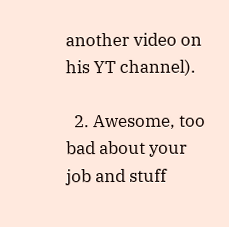another video on his YT channel).

  2. Awesome, too bad about your job and stuff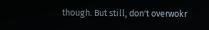though. But still, don't overwokr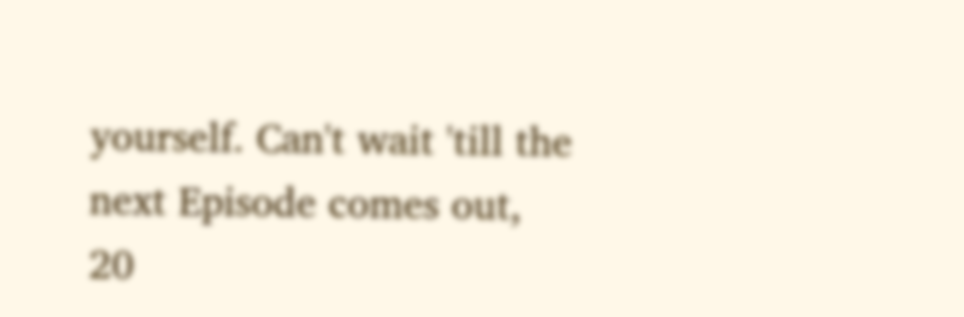yourself. Can't wait 'till the next Episode comes out, 20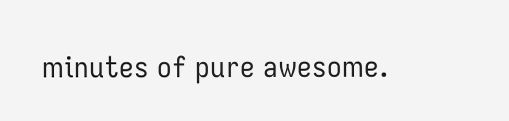minutes of pure awesome.